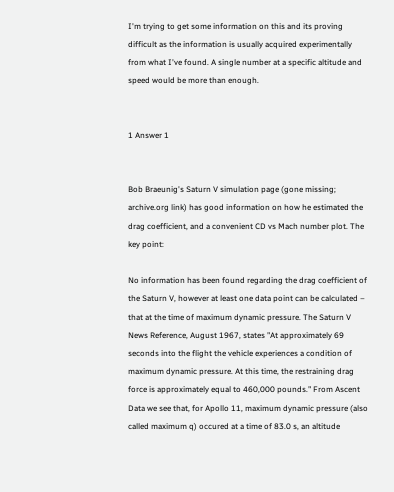I'm trying to get some information on this and its proving difficult as the information is usually acquired experimentally from what I've found. A single number at a specific altitude and speed would be more than enough.


1 Answer 1


Bob Braeunig's Saturn V simulation page (gone missing; archive.org link) has good information on how he estimated the drag coefficient, and a convenient CD vs Mach number plot. The key point:

No information has been found regarding the drag coefficient of the Saturn V, however at least one data point can be calculated – that at the time of maximum dynamic pressure. The Saturn V News Reference, August 1967, states "At approximately 69 seconds into the flight the vehicle experiences a condition of maximum dynamic pressure. At this time, the restraining drag force is approximately equal to 460,000 pounds." From Ascent Data we see that, for Apollo 11, maximum dynamic pressure (also called maximum q) occured at a time of 83.0 s, an altitude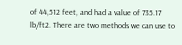of 44,512 feet, and had a value of 735.17 lb/ft2. There are two methods we can use to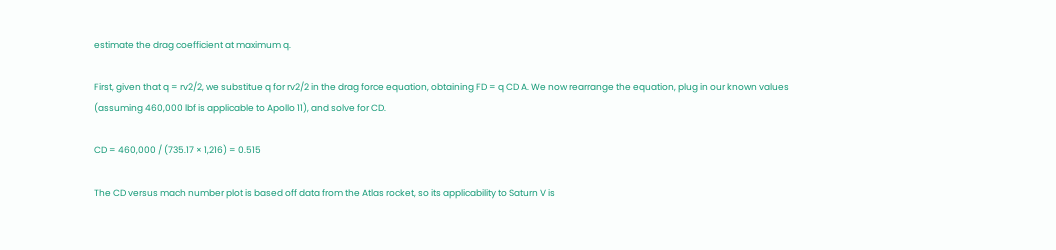estimate the drag coefficient at maximum q.

First, given that q = rv2/2, we substitue q for rv2/2 in the drag force equation, obtaining FD = q CD A. We now rearrange the equation, plug in our known values (assuming 460,000 lbf is applicable to Apollo 11), and solve for CD.

CD = 460,000 / (735.17 × 1,216) = 0.515

The CD versus mach number plot is based off data from the Atlas rocket, so its applicability to Saturn V is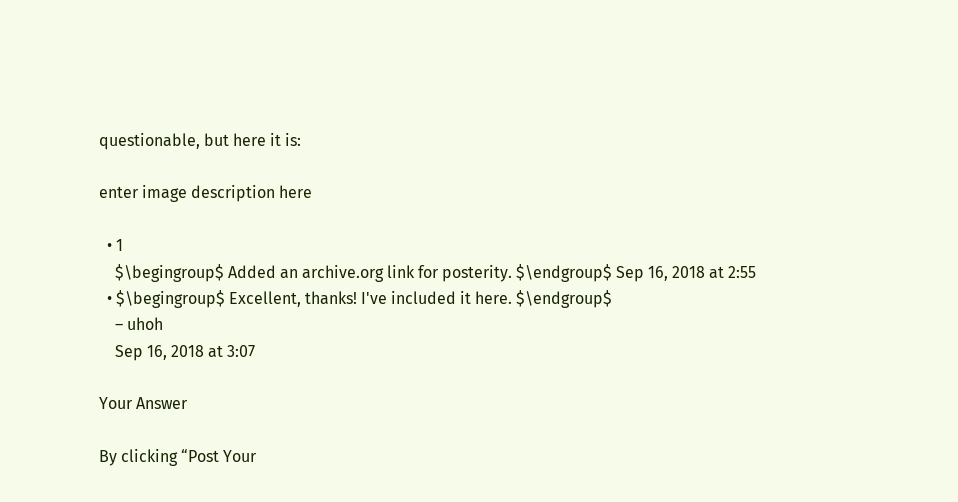questionable, but here it is:

enter image description here

  • 1
    $\begingroup$ Added an archive.org link for posterity. $\endgroup$ Sep 16, 2018 at 2:55
  • $\begingroup$ Excellent, thanks! I've included it here. $\endgroup$
    – uhoh
    Sep 16, 2018 at 3:07

Your Answer

By clicking “Post Your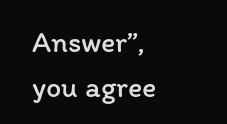Answer”, you agree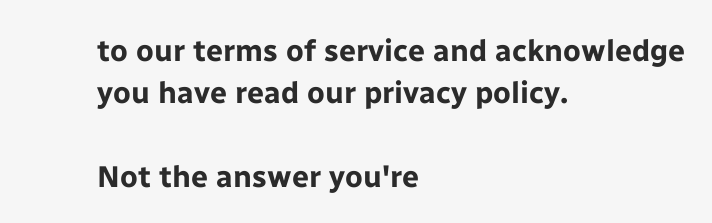to our terms of service and acknowledge you have read our privacy policy.

Not the answer you're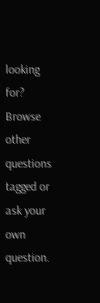looking for? Browse other questions tagged or ask your own question.